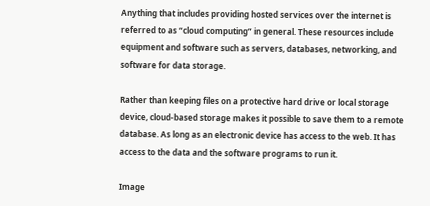Anything that includes providing hosted services over the internet is referred to as “cloud computing” in general. These resources include equipment and software such as servers, databases, networking, and software for data storage.

Rather than keeping files on a protective hard drive or local storage device, cloud-based storage makes it possible to save them to a remote database. As long as an electronic device has access to the web. It has access to the data and the software programs to run it.

Image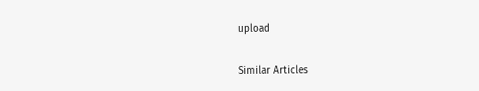upload

Similar Articles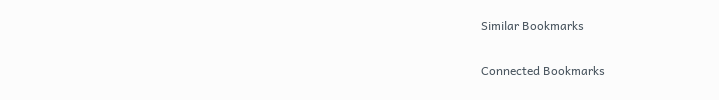Similar Bookmarks

Connected Bookmarks